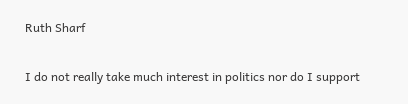Ruth Sharf

I do not really take much interest in politics nor do I support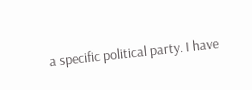a specific political party. I have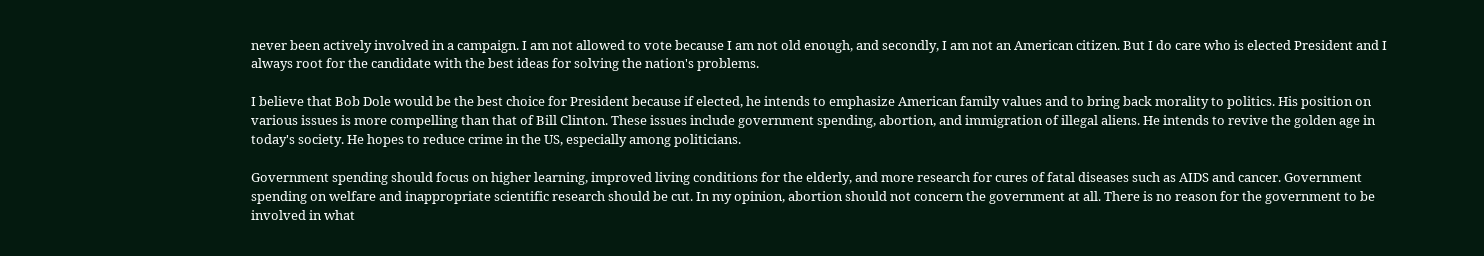never been actively involved in a campaign. I am not allowed to vote because I am not old enough, and secondly, I am not an American citizen. But I do care who is elected President and I always root for the candidate with the best ideas for solving the nation's problems.

I believe that Bob Dole would be the best choice for President because if elected, he intends to emphasize American family values and to bring back morality to politics. His position on various issues is more compelling than that of Bill Clinton. These issues include government spending, abortion, and immigration of illegal aliens. He intends to revive the golden age in today's society. He hopes to reduce crime in the US, especially among politicians.

Government spending should focus on higher learning, improved living conditions for the elderly, and more research for cures of fatal diseases such as AIDS and cancer. Government spending on welfare and inappropriate scientific research should be cut. In my opinion, abortion should not concern the government at all. There is no reason for the government to be involved in what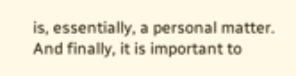is, essentially, a personal matter. And finally, it is important to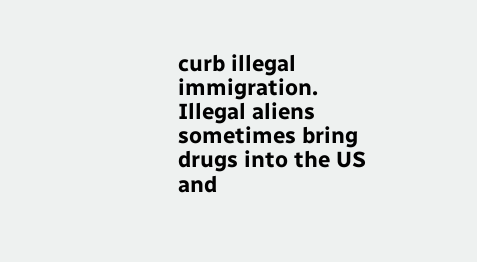curb illegal immigration. Illegal aliens sometimes bring drugs into the US and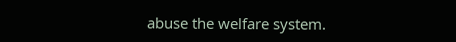abuse the welfare system.